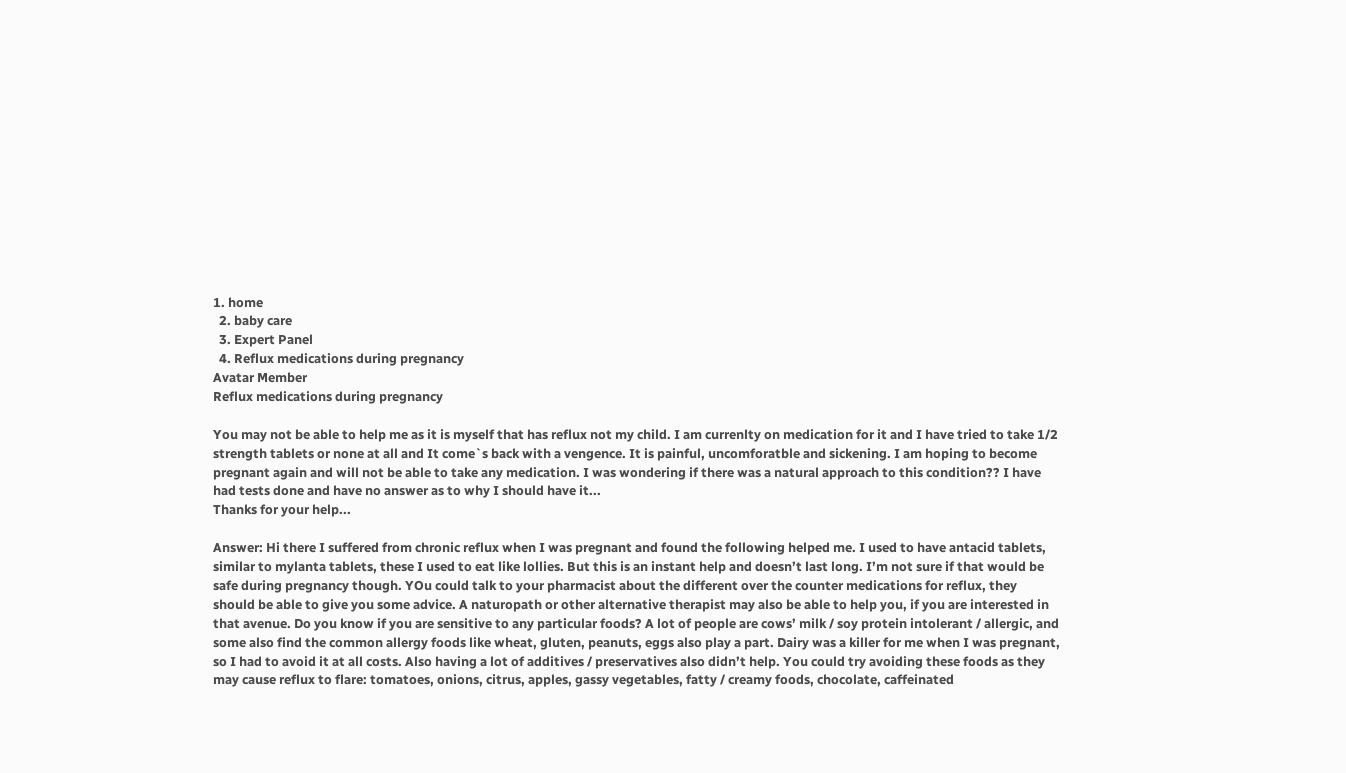1. home
  2. baby care
  3. Expert Panel
  4. Reflux medications during pregnancy
Avatar Member
Reflux medications during pregnancy

You may not be able to help me as it is myself that has reflux not my child. I am currenlty on medication for it and I have tried to take 1/2 strength tablets or none at all and It come`s back with a vengence. It is painful, uncomforatble and sickening. I am hoping to become pregnant again and will not be able to take any medication. I was wondering if there was a natural approach to this condition?? I have had tests done and have no answer as to why I should have it...
Thanks for your help...

Answer: Hi there I suffered from chronic reflux when I was pregnant and found the following helped me. I used to have antacid tablets, similar to mylanta tablets, these I used to eat like lollies. But this is an instant help and doesn’t last long. I’m not sure if that would be safe during pregnancy though. YOu could talk to your pharmacist about the different over the counter medications for reflux, they should be able to give you some advice. A naturopath or other alternative therapist may also be able to help you, if you are interested in that avenue. Do you know if you are sensitive to any particular foods? A lot of people are cows’ milk / soy protein intolerant / allergic, and some also find the common allergy foods like wheat, gluten, peanuts, eggs also play a part. Dairy was a killer for me when I was pregnant, so I had to avoid it at all costs. Also having a lot of additives / preservatives also didn’t help. You could try avoiding these foods as they may cause reflux to flare: tomatoes, onions, citrus, apples, gassy vegetables, fatty / creamy foods, chocolate, caffeinated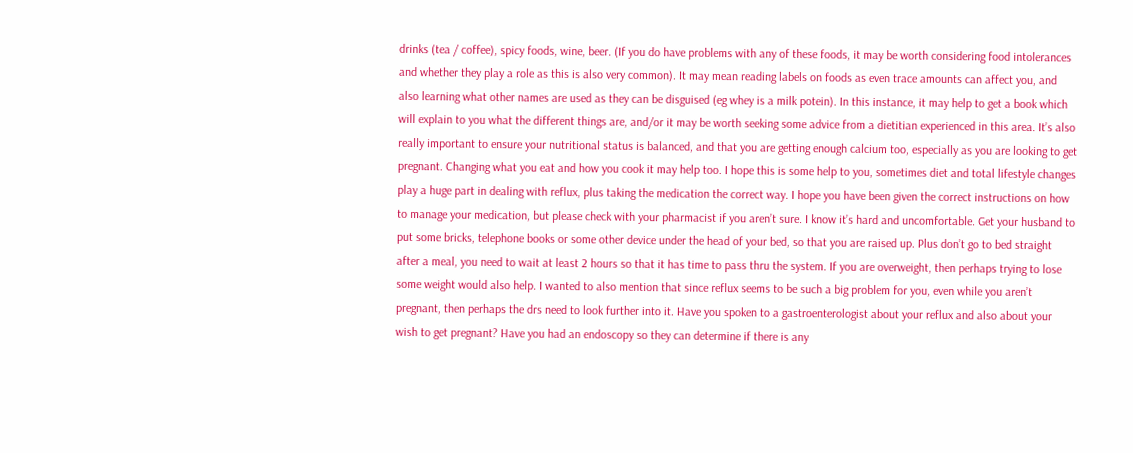drinks (tea / coffee), spicy foods, wine, beer. (If you do have problems with any of these foods, it may be worth considering food intolerances and whether they play a role as this is also very common). It may mean reading labels on foods as even trace amounts can affect you, and also learning what other names are used as they can be disguised (eg whey is a milk potein). In this instance, it may help to get a book which will explain to you what the different things are, and/or it may be worth seeking some advice from a dietitian experienced in this area. It’s also really important to ensure your nutritional status is balanced, and that you are getting enough calcium too, especially as you are looking to get pregnant. Changing what you eat and how you cook it may help too. I hope this is some help to you, sometimes diet and total lifestyle changes play a huge part in dealing with reflux, plus taking the medication the correct way. I hope you have been given the correct instructions on how to manage your medication, but please check with your pharmacist if you aren’t sure. I know it’s hard and uncomfortable. Get your husband to put some bricks, telephone books or some other device under the head of your bed, so that you are raised up. Plus don’t go to bed straight after a meal, you need to wait at least 2 hours so that it has time to pass thru the system. If you are overweight, then perhaps trying to lose some weight would also help. I wanted to also mention that since reflux seems to be such a big problem for you, even while you aren’t pregnant, then perhaps the drs need to look further into it. Have you spoken to a gastroenterologist about your reflux and also about your wish to get pregnant? Have you had an endoscopy so they can determine if there is any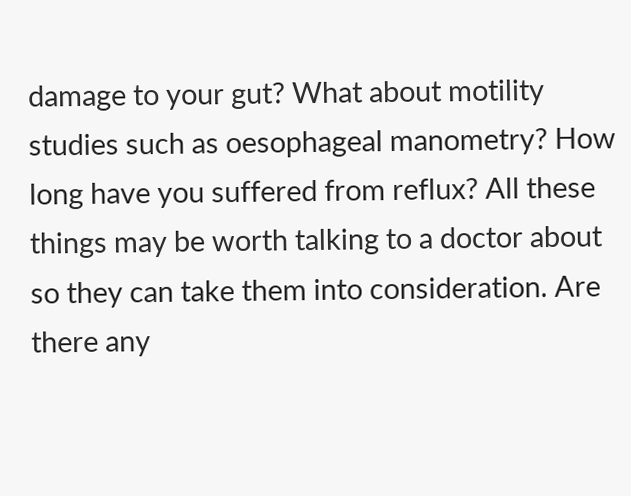damage to your gut? What about motility studies such as oesophageal manometry? How long have you suffered from reflux? All these things may be worth talking to a doctor about so they can take them into consideration. Are there any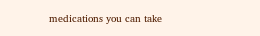medications you can take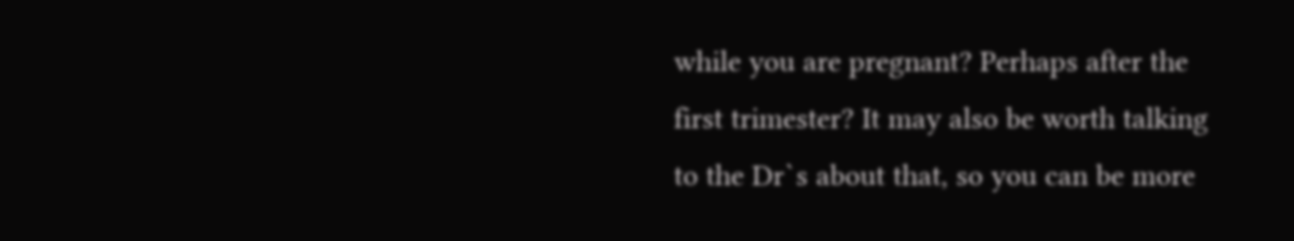while you are pregnant? Perhaps after the first trimester? It may also be worth talking to the Dr`s about that, so you can be more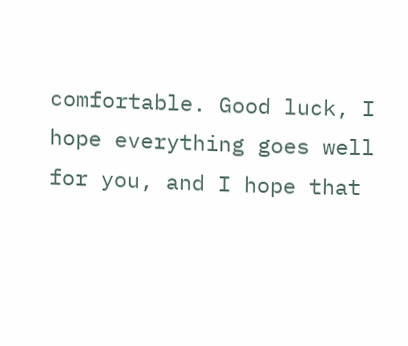comfortable. Good luck, I hope everything goes well for you, and I hope that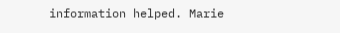information helped. Marie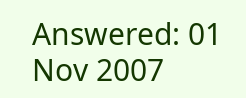Answered: 01 Nov 2007